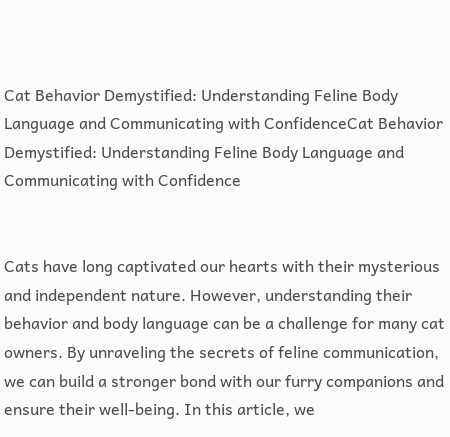Cat Behavior Demystified: Understanding Feline Body Language and Communicating with ConfidenceCat Behavior Demystified: Understanding Feline Body Language and Communicating with Confidence


Cats have long captivated our hearts with their mysterious and independent nature. However, understanding their behavior and body language can be a challenge for many cat owners. By unraveling the secrets of feline communication, we can build a stronger bond with our furry companions and ensure their well-being. In this article, we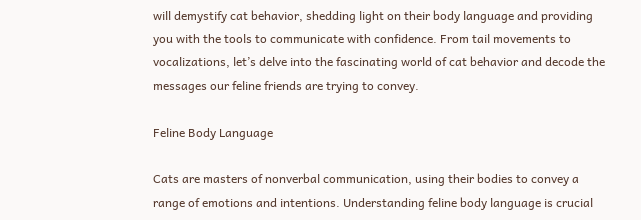will demystify cat behavior, shedding light on their body language and providing you with the tools to communicate with confidence. From tail movements to vocalizations, let’s delve into the fascinating world of cat behavior and decode the messages our feline friends are trying to convey.

Feline Body Language

Cats are masters of nonverbal communication, using their bodies to convey a range of emotions and intentions. Understanding feline body language is crucial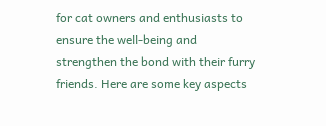for cat owners and enthusiasts to ensure the well-being and strengthen the bond with their furry friends. Here are some key aspects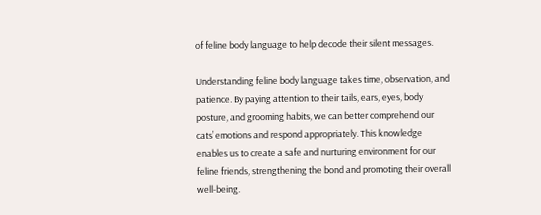of feline body language to help decode their silent messages.

Understanding feline body language takes time, observation, and patience. By paying attention to their tails, ears, eyes, body posture, and grooming habits, we can better comprehend our cats’ emotions and respond appropriately. This knowledge enables us to create a safe and nurturing environment for our feline friends, strengthening the bond and promoting their overall well-being.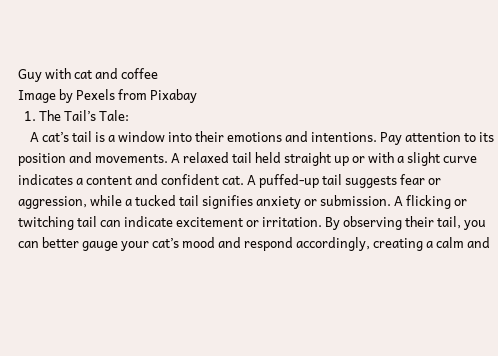Guy with cat and coffee
Image by Pexels from Pixabay
  1. The Tail’s Tale:
    A cat’s tail is a window into their emotions and intentions. Pay attention to its position and movements. A relaxed tail held straight up or with a slight curve indicates a content and confident cat. A puffed-up tail suggests fear or aggression, while a tucked tail signifies anxiety or submission. A flicking or twitching tail can indicate excitement or irritation. By observing their tail, you can better gauge your cat’s mood and respond accordingly, creating a calm and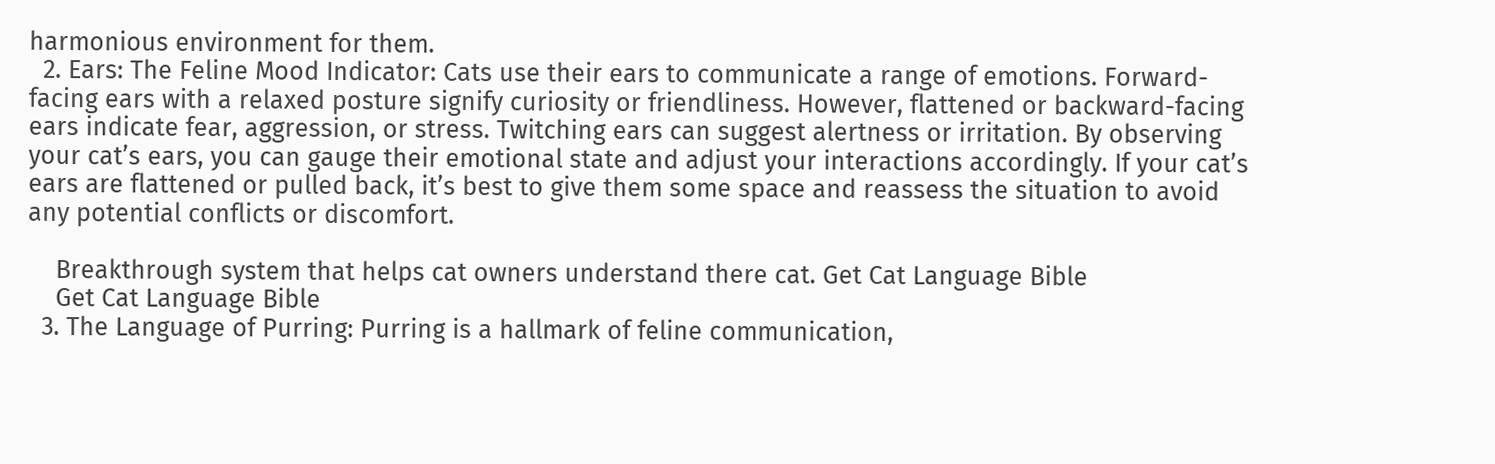harmonious environment for them.
  2. Ears: The Feline Mood Indicator: Cats use their ears to communicate a range of emotions. Forward-facing ears with a relaxed posture signify curiosity or friendliness. However, flattened or backward-facing ears indicate fear, aggression, or stress. Twitching ears can suggest alertness or irritation. By observing your cat’s ears, you can gauge their emotional state and adjust your interactions accordingly. If your cat’s ears are flattened or pulled back, it’s best to give them some space and reassess the situation to avoid any potential conflicts or discomfort.

    Breakthrough system that helps cat owners understand there cat. Get Cat Language Bible
    Get Cat Language Bible
  3. The Language of Purring: Purring is a hallmark of feline communication,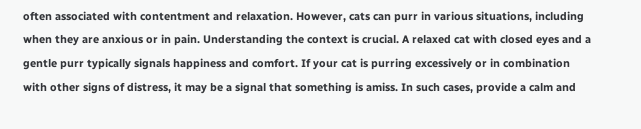often associated with contentment and relaxation. However, cats can purr in various situations, including when they are anxious or in pain. Understanding the context is crucial. A relaxed cat with closed eyes and a gentle purr typically signals happiness and comfort. If your cat is purring excessively or in combination with other signs of distress, it may be a signal that something is amiss. In such cases, provide a calm and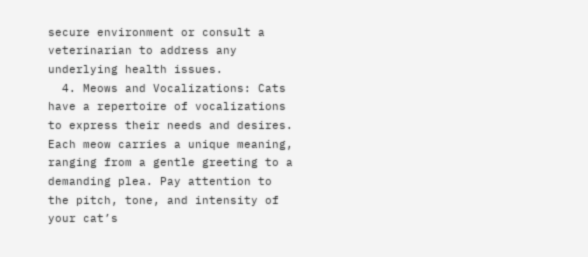secure environment or consult a veterinarian to address any underlying health issues.
  4. Meows and Vocalizations: Cats have a repertoire of vocalizations to express their needs and desires. Each meow carries a unique meaning, ranging from a gentle greeting to a demanding plea. Pay attention to the pitch, tone, and intensity of your cat’s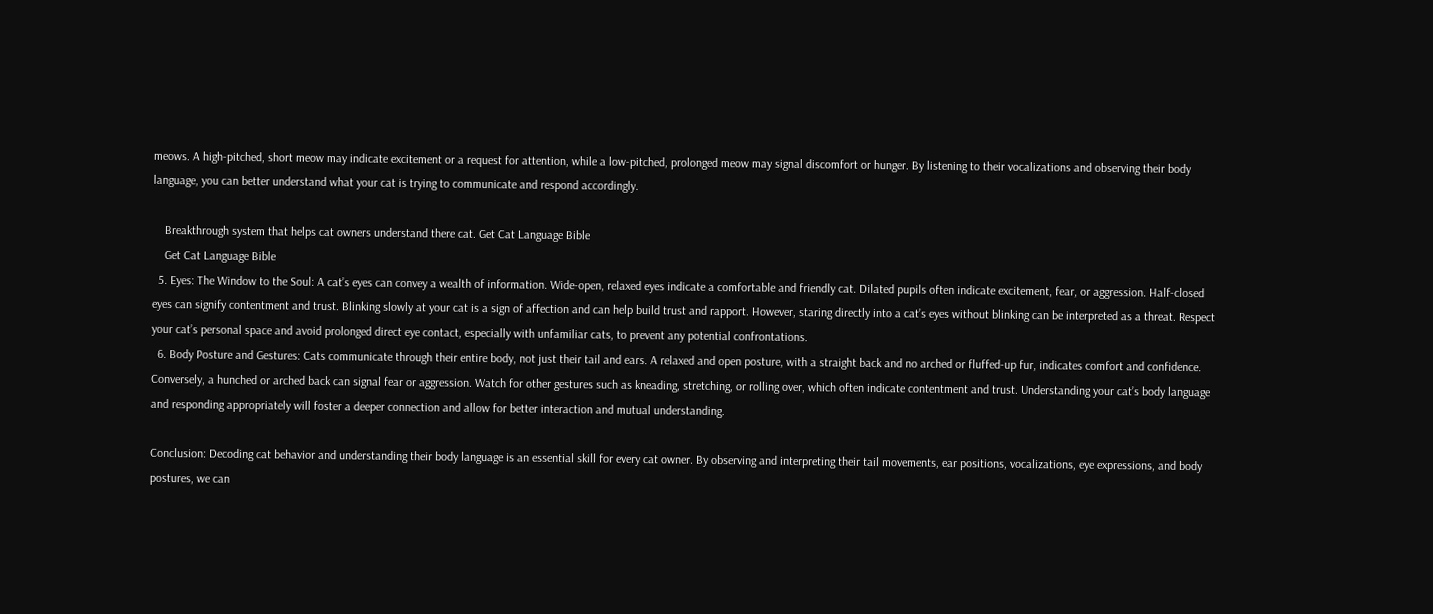meows. A high-pitched, short meow may indicate excitement or a request for attention, while a low-pitched, prolonged meow may signal discomfort or hunger. By listening to their vocalizations and observing their body language, you can better understand what your cat is trying to communicate and respond accordingly.

    Breakthrough system that helps cat owners understand there cat. Get Cat Language Bible
    Get Cat Language Bible
  5. Eyes: The Window to the Soul: A cat’s eyes can convey a wealth of information. Wide-open, relaxed eyes indicate a comfortable and friendly cat. Dilated pupils often indicate excitement, fear, or aggression. Half-closed eyes can signify contentment and trust. Blinking slowly at your cat is a sign of affection and can help build trust and rapport. However, staring directly into a cat’s eyes without blinking can be interpreted as a threat. Respect your cat’s personal space and avoid prolonged direct eye contact, especially with unfamiliar cats, to prevent any potential confrontations.
  6. Body Posture and Gestures: Cats communicate through their entire body, not just their tail and ears. A relaxed and open posture, with a straight back and no arched or fluffed-up fur, indicates comfort and confidence. Conversely, a hunched or arched back can signal fear or aggression. Watch for other gestures such as kneading, stretching, or rolling over, which often indicate contentment and trust. Understanding your cat’s body language and responding appropriately will foster a deeper connection and allow for better interaction and mutual understanding.

Conclusion: Decoding cat behavior and understanding their body language is an essential skill for every cat owner. By observing and interpreting their tail movements, ear positions, vocalizations, eye expressions, and body postures, we can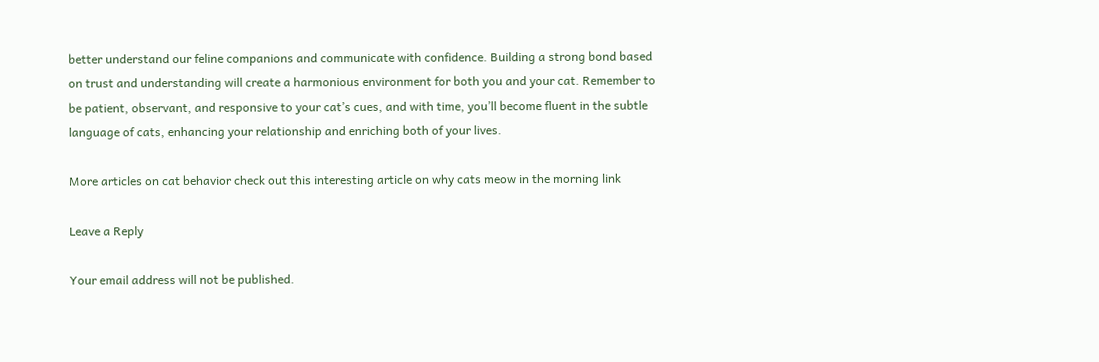better understand our feline companions and communicate with confidence. Building a strong bond based on trust and understanding will create a harmonious environment for both you and your cat. Remember to be patient, observant, and responsive to your cat’s cues, and with time, you’ll become fluent in the subtle language of cats, enhancing your relationship and enriching both of your lives.

More articles on cat behavior check out this interesting article on why cats meow in the morning link

Leave a Reply

Your email address will not be published.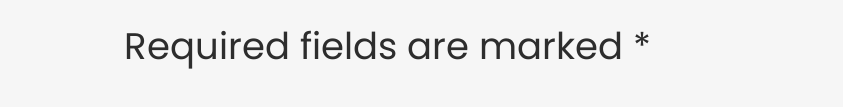Required fields are marked *